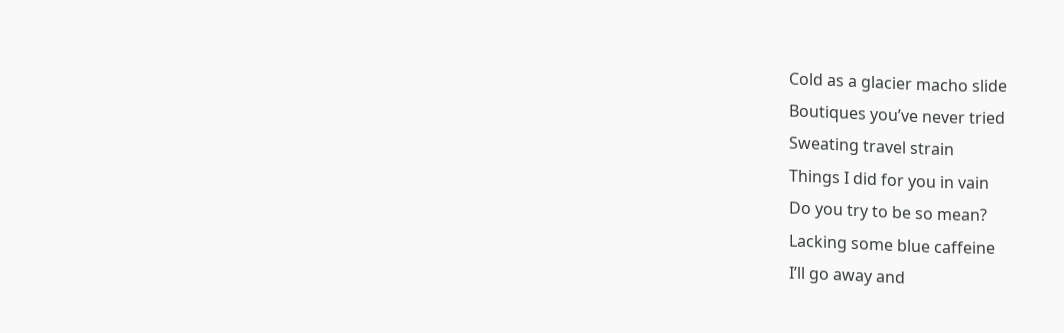Cold as a glacier macho slide
Boutiques you’ve never tried
Sweating travel strain
Things I did for you in vain
Do you try to be so mean?
Lacking some blue caffeine
I’ll go away and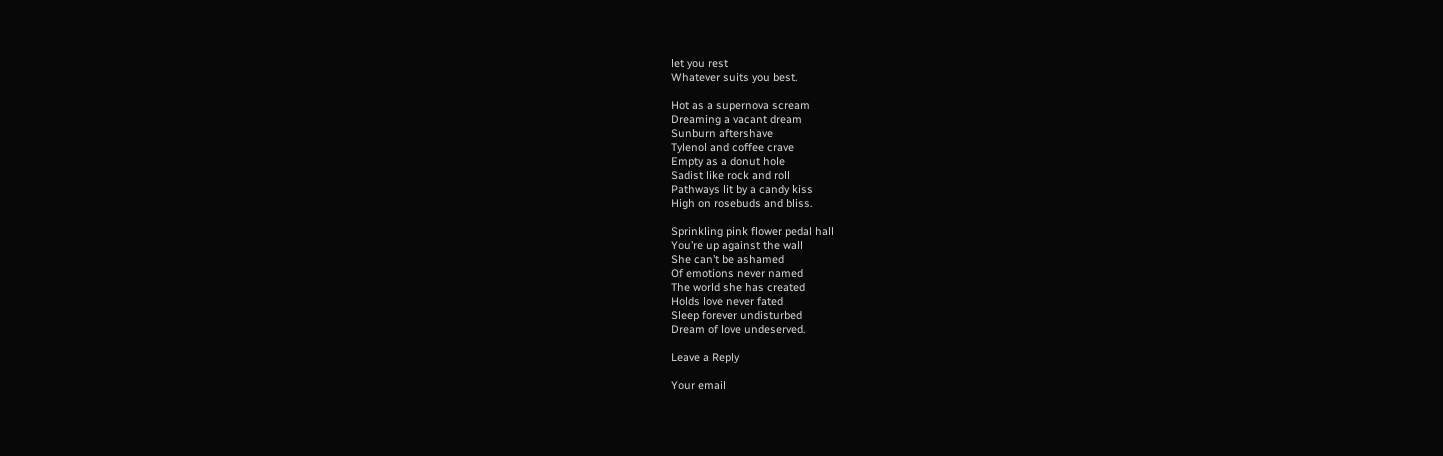let you rest
Whatever suits you best.

Hot as a supernova scream
Dreaming a vacant dream
Sunburn aftershave
Tylenol and coffee crave
Empty as a donut hole
Sadist like rock and roll
Pathways lit by a candy kiss
High on rosebuds and bliss.

Sprinkling pink flower pedal hall
You’re up against the wall
She can’t be ashamed
Of emotions never named
The world she has created
Holds love never fated
Sleep forever undisturbed
Dream of love undeserved.

Leave a Reply

Your email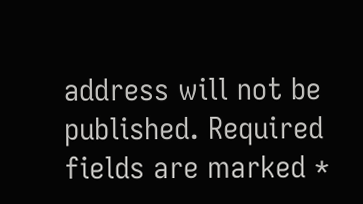address will not be published. Required fields are marked *